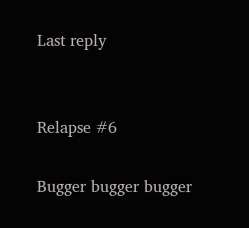Last reply


Relapse #6

Bugger bugger bugger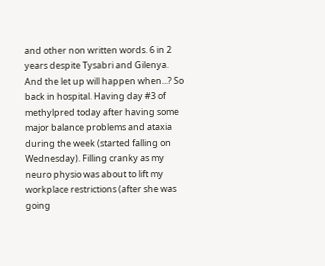and other non written words. 6 in 2 years despite Tysabri and Gilenya. And the let up will happen when...? So back in hospital. Having day #3 of methylpred today after having some major balance problems and ataxia during the week (started falling on Wednesday). Filling cranky as my neuro physio was about to lift my workplace restrictions (after she was going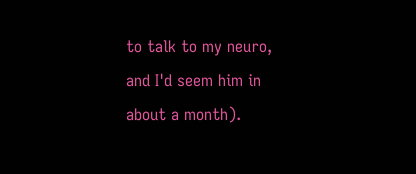to talk to my neuro, and I'd seem him in about a month).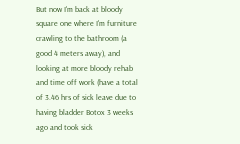But now I'm back at bloody square one where I'm furniture crawling to the bathroom (a good 4 meters away), and looking at more bloody rehab and time off work (have a total of 3.46 hrs of sick leave due to having bladder Botox 3 weeks ago and took sick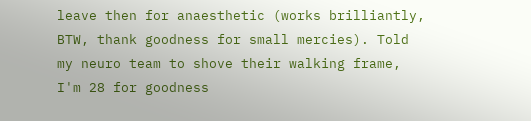leave then for anaesthetic (works brilliantly, BTW, thank goodness for small mercies). Told my neuro team to shove their walking frame, I'm 28 for goodness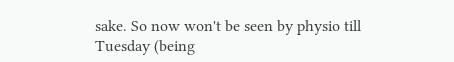sake. So now won't be seen by physio till Tuesday (being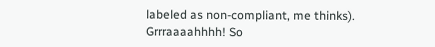labeled as non-compliant, me thinks). Grrraaaahhhh! So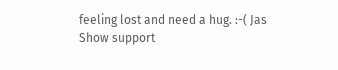feeling lost and need a hug. :-( Jas
Show support